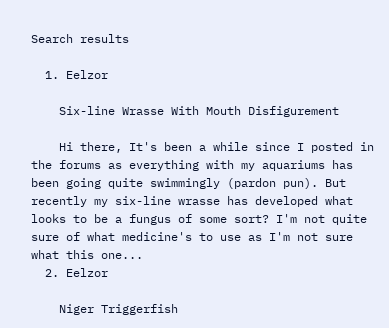Search results

  1. Eelzor

    Six-line Wrasse With Mouth Disfigurement

    Hi there, It's been a while since I posted in the forums as everything with my aquariums has been going quite swimmingly (pardon pun). But recently my six-line wrasse has developed what looks to be a fungus of some sort? I'm not quite sure of what medicine's to use as I'm not sure what this one...
  2. Eelzor

    Niger Triggerfish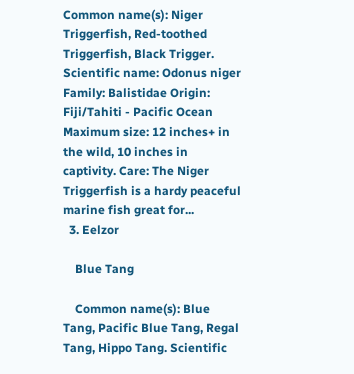Common name(s): Niger Triggerfish, Red-toothed Triggerfish, Black Trigger. Scientific name: Odonus niger Family: Balistidae Origin: Fiji/Tahiti - Pacific Ocean Maximum size: 12 inches+ in the wild, 10 inches in captivity. Care: The Niger Triggerfish is a hardy peaceful marine fish great for...
  3. Eelzor

    Blue Tang

    Common name(s): Blue Tang, Pacific Blue Tang, Regal Tang, Hippo Tang. Scientific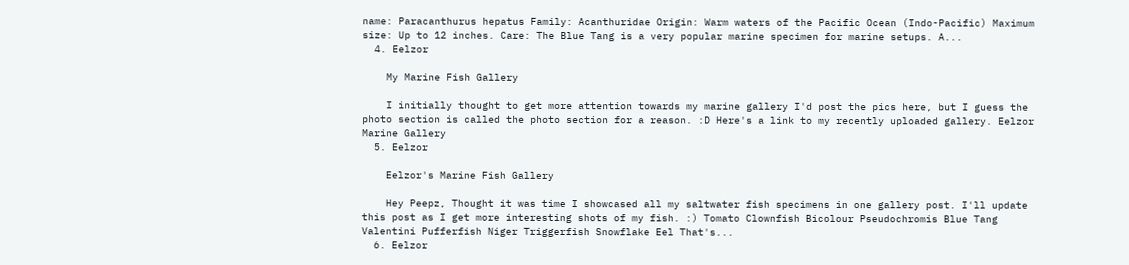name: Paracanthurus hepatus Family: Acanthuridae Origin: Warm waters of the Pacific Ocean (Indo-Pacific) Maximum size: Up to 12 inches. Care: The Blue Tang is a very popular marine specimen for marine setups. A...
  4. Eelzor

    My Marine Fish Gallery

    I initially thought to get more attention towards my marine gallery I'd post the pics here, but I guess the photo section is called the photo section for a reason. :D Here's a link to my recently uploaded gallery. Eelzor Marine Gallery
  5. Eelzor

    Eelzor's Marine Fish Gallery

    Hey Peepz, Thought it was time I showcased all my saltwater fish specimens in one gallery post. I'll update this post as I get more interesting shots of my fish. :) Tomato Clownfish Bicolour Pseudochromis Blue Tang Valentini Pufferfish Niger Triggerfish Snowflake Eel That's...
  6. Eelzor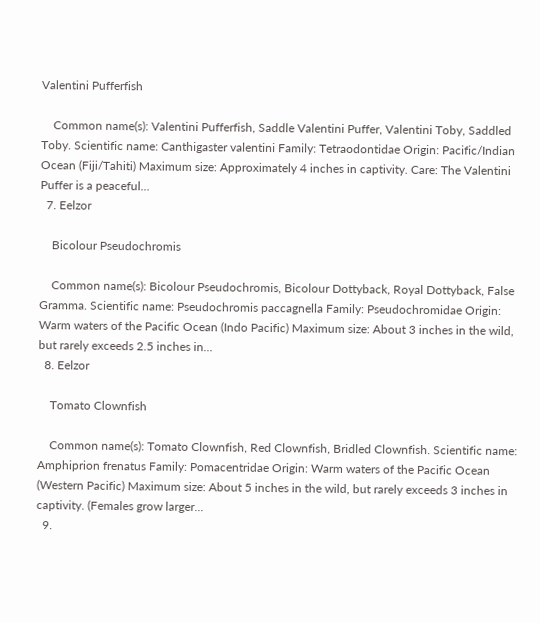Valentini Pufferfish

    Common name(s): Valentini Pufferfish, Saddle Valentini Puffer, Valentini Toby, Saddled Toby. Scientific name: Canthigaster valentini Family: Tetraodontidae Origin: Pacific/Indian Ocean (Fiji/Tahiti) Maximum size: Approximately 4 inches in captivity. Care: The Valentini Puffer is a peaceful...
  7. Eelzor

    Bicolour Pseudochromis

    Common name(s): Bicolour Pseudochromis, Bicolour Dottyback, Royal Dottyback, False Gramma. Scientific name: Pseudochromis paccagnella Family: Pseudochromidae Origin: Warm waters of the Pacific Ocean (Indo Pacific) Maximum size: About 3 inches in the wild, but rarely exceeds 2.5 inches in...
  8. Eelzor

    Tomato Clownfish

    Common name(s): Tomato Clownfish, Red Clownfish, Bridled Clownfish. Scientific name: Amphiprion frenatus Family: Pomacentridae Origin: Warm waters of the Pacific Ocean (Western Pacific) Maximum size: About 5 inches in the wild, but rarely exceeds 3 inches in captivity. (Females grow larger...
  9.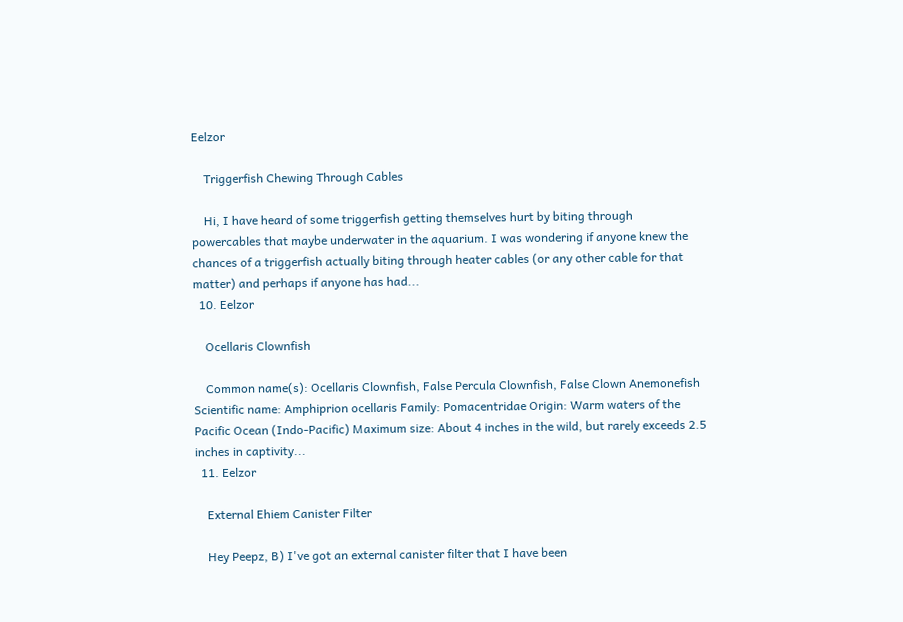Eelzor

    Triggerfish Chewing Through Cables

    Hi, I have heard of some triggerfish getting themselves hurt by biting through powercables that maybe underwater in the aquarium. I was wondering if anyone knew the chances of a triggerfish actually biting through heater cables (or any other cable for that matter) and perhaps if anyone has had...
  10. Eelzor

    Ocellaris Clownfish

    Common name(s): Ocellaris Clownfish, False Percula Clownfish, False Clown Anemonefish Scientific name: Amphiprion ocellaris Family: Pomacentridae Origin: Warm waters of the Pacific Ocean (Indo-Pacific) Maximum size: About 4 inches in the wild, but rarely exceeds 2.5 inches in captivity...
  11. Eelzor

    External Ehiem Canister Filter

    Hey Peepz, B) I've got an external canister filter that I have been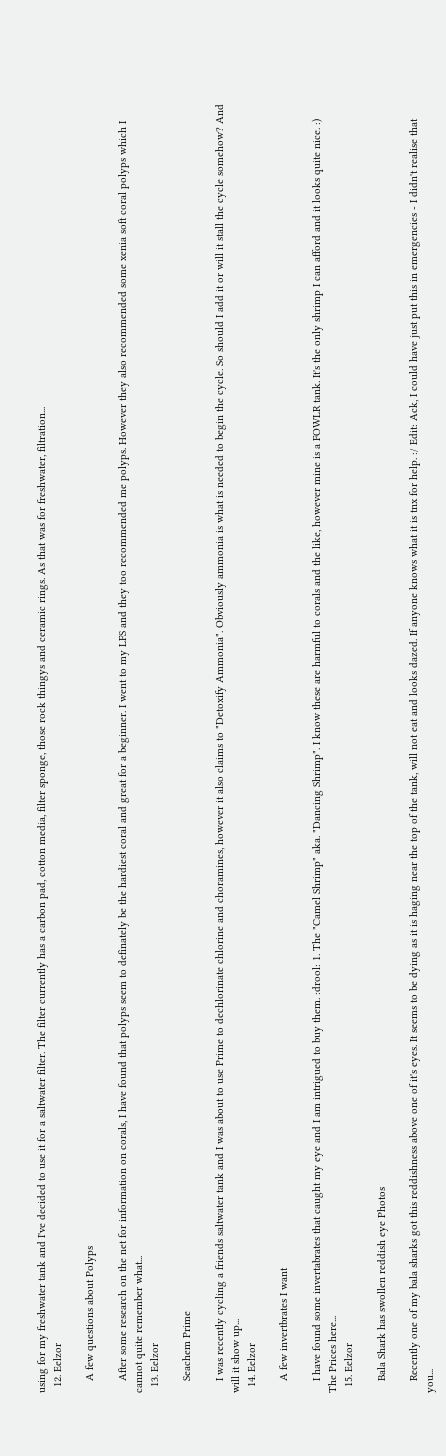using for my freshwater tank and I've decided to use it for a saltwater filter. The filter currently has a carbon pad, cotton media, filter sponge, those rock thingys and ceramic rings. As that was for freshwater, filtration...
  12. Eelzor

    A few questions about Polyps

    After some research on the net for information on corals, I have found that polyps seem to definately be the hardiest coral and great for a beginner. I went to my LFS and they too recommended me polyps. However they also recommended some xenia soft coral polyps which I cannot quite remember what...
  13. Eelzor

    Seachem Prime

    I was recently cycling a friends saltwater tank and I was about to use Prime to dechlorinate chlorine and choramines, however it also claims to "Detoxify Ammonia". Obviously ammonia is what is needed to begin the cycle. So should I add it or will it stall the cycle somehow? And will it show up...
  14. Eelzor

    A few invertbrates I want

    I have found some invertabrates that caught my eye and I am intrigued to buy them. :drool: 1. The "Camel Shrimp" aka. "Dancing Shrimp". I know these are harmful to corals and the like, however mine is a FOWLR tank. It's the only shrimp I can afford and it looks quite nice. :) The Prices here...
  15. Eelzor

    Bala Shark has swollen reddish eye Photos

    Recently one of my bala sharks got this reddishness above one of it's eyes. It seems to be dying as it is haging near the top of the tank, will not eat and looks dazed. If anyone knows what it is tnx for help. :/ Edit: Ack, I could have just put this in emergencies - I didn't realise that you...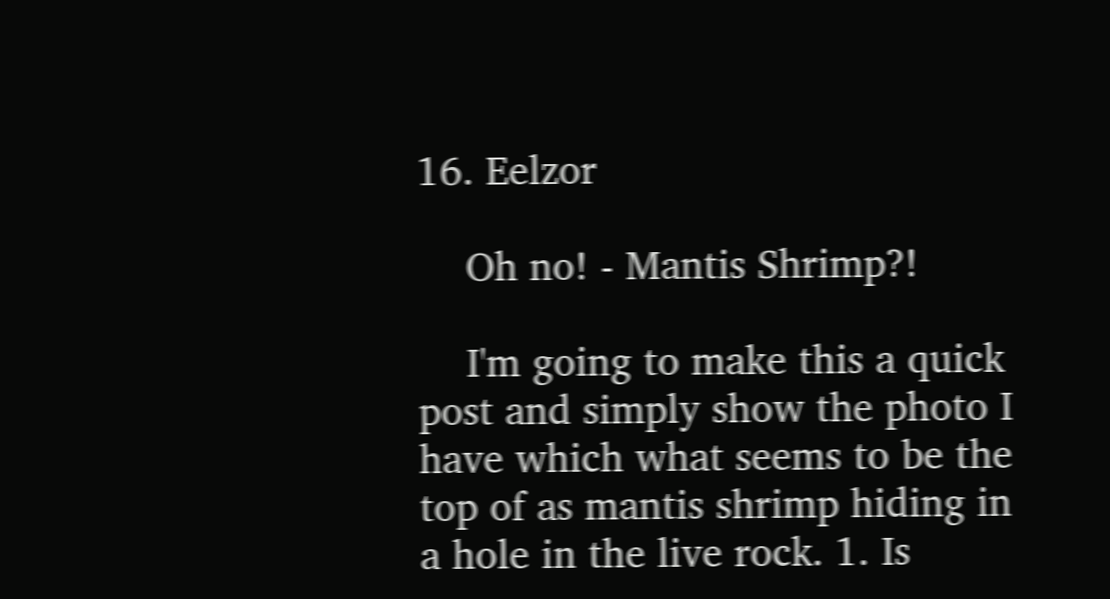16. Eelzor

    Oh no! - Mantis Shrimp?!

    I'm going to make this a quick post and simply show the photo I have which what seems to be the top of as mantis shrimp hiding in a hole in the live rock. 1. Is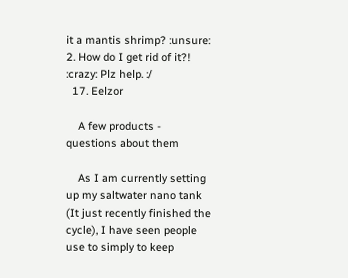it a mantis shrimp? :unsure: 2. How do I get rid of it?! :crazy: Plz help. :/
  17. Eelzor

    A few products - questions about them

    As I am currently setting up my saltwater nano tank (It just recently finished the cycle), I have seen people use to simply to keep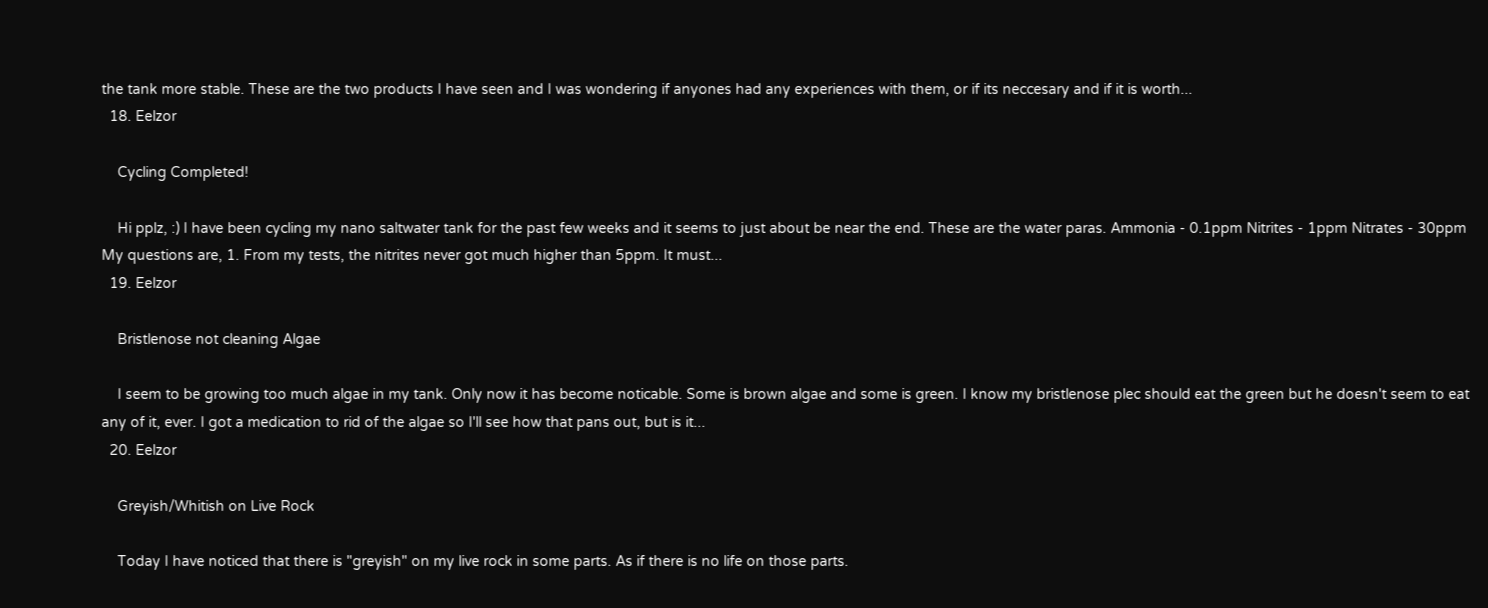the tank more stable. These are the two products I have seen and I was wondering if anyones had any experiences with them, or if its neccesary and if it is worth...
  18. Eelzor

    Cycling Completed!

    Hi pplz, :) I have been cycling my nano saltwater tank for the past few weeks and it seems to just about be near the end. These are the water paras. Ammonia - 0.1ppm Nitrites - 1ppm Nitrates - 30ppm My questions are, 1. From my tests, the nitrites never got much higher than 5ppm. It must...
  19. Eelzor

    Bristlenose not cleaning Algae

    I seem to be growing too much algae in my tank. Only now it has become noticable. Some is brown algae and some is green. I know my bristlenose plec should eat the green but he doesn't seem to eat any of it, ever. I got a medication to rid of the algae so I'll see how that pans out, but is it...
  20. Eelzor

    Greyish/Whitish on Live Rock

    Today I have noticed that there is "greyish" on my live rock in some parts. As if there is no life on those parts.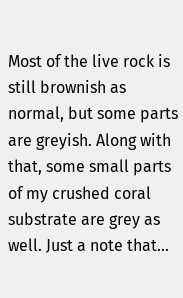Most of the live rock is still brownish as normal, but some parts are greyish. Along with that, some small parts of my crushed coral substrate are grey as well. Just a note that...